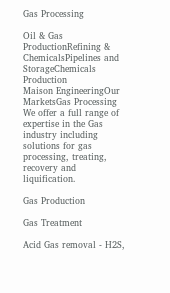Gas Processing

Oil & Gas ProductionRefining & ChemicalsPipelines and StorageChemicals Production
Maison EngineeringOur MarketsGas Processing
We offer a full range of expertise in the Gas industry including solutions for gas processing, treating, recovery and liquification.

Gas Production

Gas Treatment

Acid Gas removal - H2S,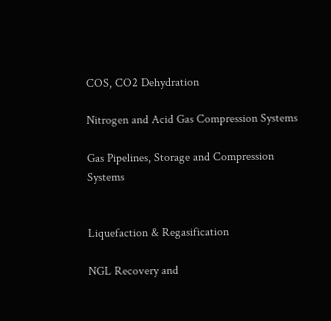COS, CO2 Dehydration

Nitrogen and Acid Gas Compression Systems

Gas Pipelines, Storage and Compression Systems


Liquefaction & Regasification

NGL Recovery and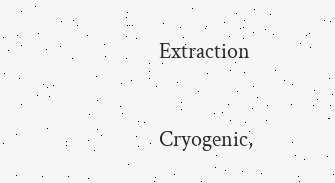Extraction

Cryogenic,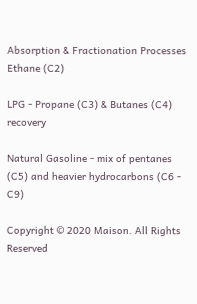Absorption & Fractionation Processes Ethane (C2)

LPG - Propane (C3) & Butanes (C4) recovery

Natural Gasoline - mix of pentanes (C5) and heavier hydrocarbons (C6 - C9)

Copyright © 2020 Maison. All Rights Reserved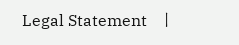Legal Statement   丨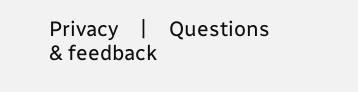Privacy   丨   Questions & feedback